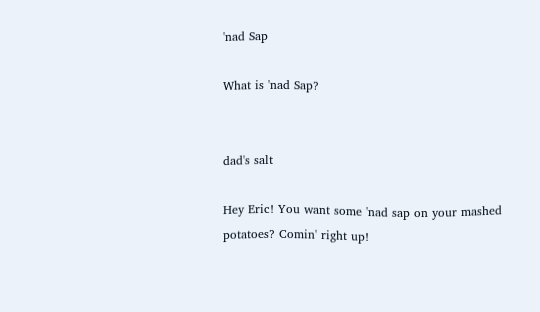'nad Sap

What is 'nad Sap?


dad's salt

Hey Eric! You want some 'nad sap on your mashed potatoes? Comin' right up!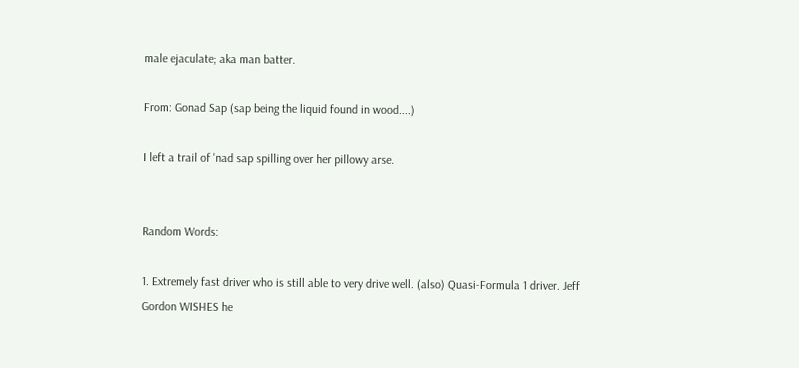male ejaculate; aka man batter.

From: Gonad Sap (sap being the liquid found in wood....)

I left a trail of 'nad sap spilling over her pillowy arse.


Random Words:

1. Extremely fast driver who is still able to very drive well. (also) Quasi-Formula 1 driver. Jeff Gordon WISHES he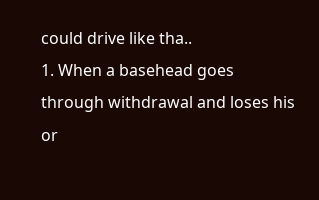could drive like tha..
1. When a basehead goes through withdrawal and loses his or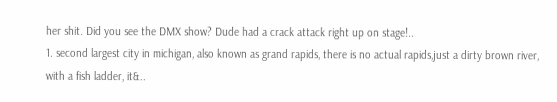her shit. Did you see the DMX show? Dude had a crack attack right up on stage!..
1. second largest city in michigan, also known as grand rapids, there is no actual rapids,just a dirty brown river, with a fish ladder, it&..